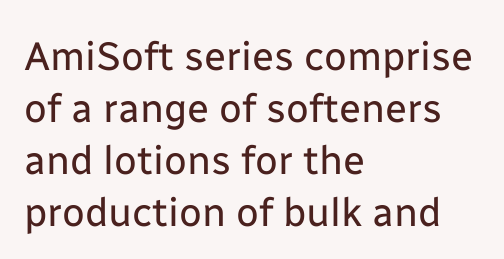AmiSoft series comprise of a range of softeners and lotions for the production of bulk and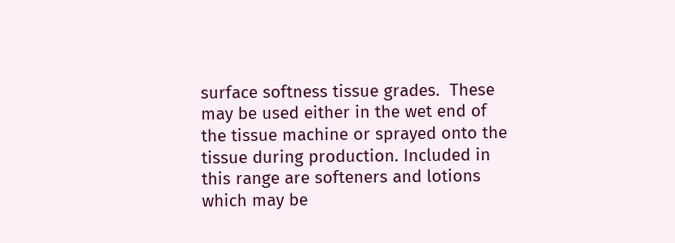surface softness tissue grades.  These may be used either in the wet end of the tissue machine or sprayed onto the tissue during production. Included in this range are softeners and lotions which may be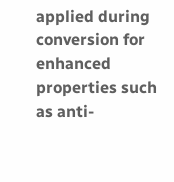applied during conversion for enhanced properties such as anti-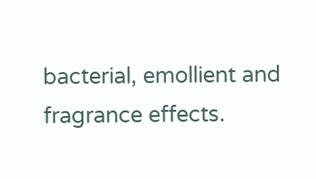bacterial, emollient and fragrance effects.